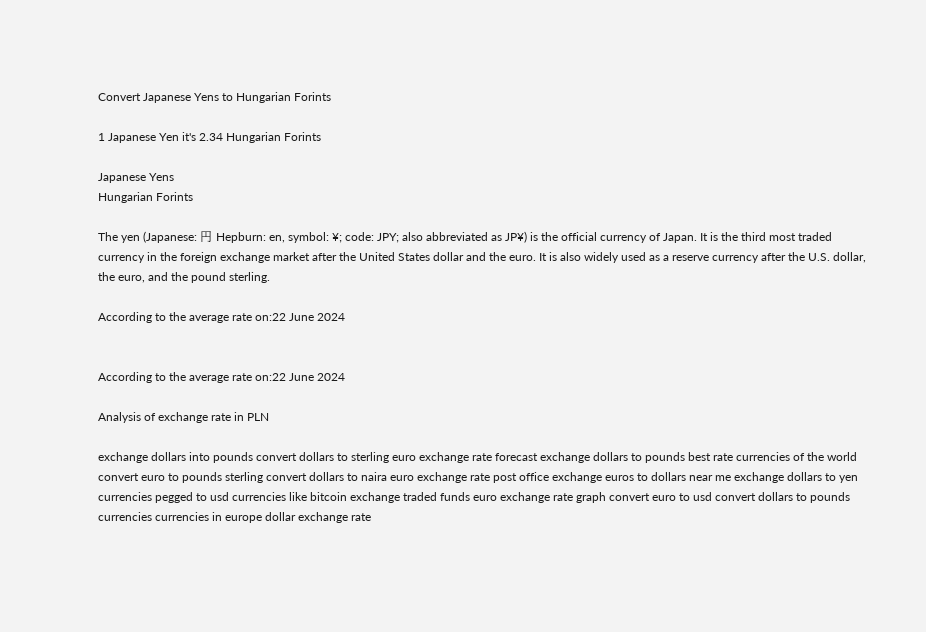Convert Japanese Yens to Hungarian Forints

1 Japanese Yen it's 2.34 Hungarian Forints

Japanese Yens
Hungarian Forints

The yen (Japanese: 円 Hepburn: en, symbol: ¥; code: JPY; also abbreviated as JP¥) is the official currency of Japan. It is the third most traded currency in the foreign exchange market after the United States dollar and the euro. It is also widely used as a reserve currency after the U.S. dollar, the euro, and the pound sterling.

According to the average rate on:22 June 2024


According to the average rate on:22 June 2024

Analysis of exchange rate in PLN

exchange dollars into pounds convert dollars to sterling euro exchange rate forecast exchange dollars to pounds best rate currencies of the world convert euro to pounds sterling convert dollars to naira euro exchange rate post office exchange euros to dollars near me exchange dollars to yen currencies pegged to usd currencies like bitcoin exchange traded funds euro exchange rate graph convert euro to usd convert dollars to pounds currencies currencies in europe dollar exchange rate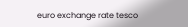euro exchange rate tesco